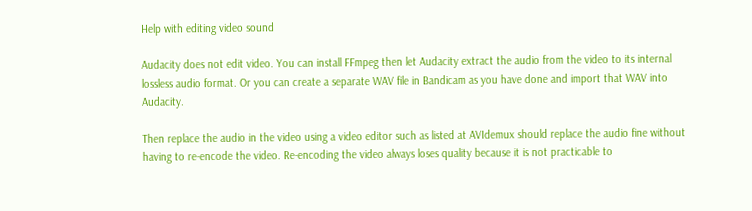Help with editing video sound

Audacity does not edit video. You can install FFmpeg then let Audacity extract the audio from the video to its internal lossless audio format. Or you can create a separate WAV file in Bandicam as you have done and import that WAV into Audacity.

Then replace the audio in the video using a video editor such as listed at AVIdemux should replace the audio fine without having to re-encode the video. Re-encoding the video always loses quality because it is not practicable to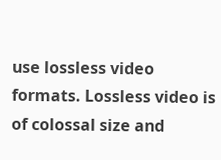use lossless video formats. Lossless video is of colossal size and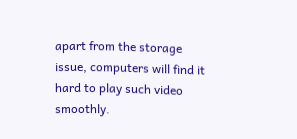apart from the storage issue, computers will find it hard to play such video smoothly.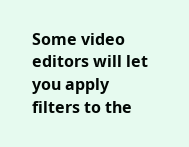Some video editors will let you apply filters to the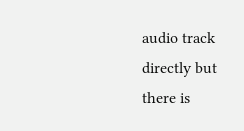audio track directly but there is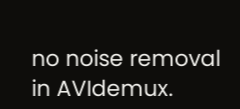no noise removal in AVIdemux.